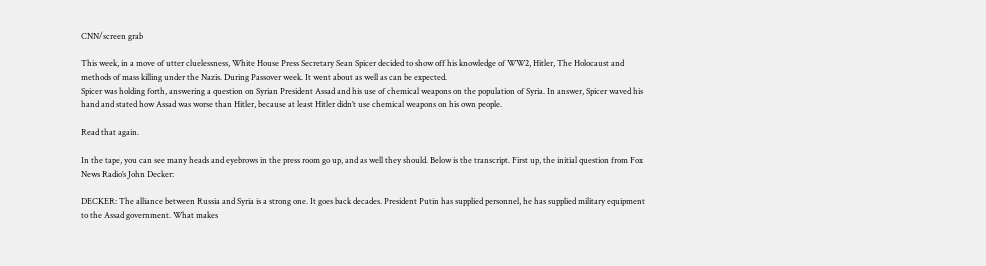CNN/screen grab

This week, in a move of utter cluelessness, White House Press Secretary Sean Spicer decided to show off his knowledge of WW2, Hitler, The Holocaust and methods of mass killing under the Nazis. During Passover week. It went about as well as can be expected.
Spicer was holding forth, answering a question on Syrian President Assad and his use of chemical weapons on the population of Syria. In answer, Spicer waved his hand and stated how Assad was worse than Hitler, because at least Hitler didn’t use chemical weapons on his own people.

Read that again.

In the tape, you can see many heads and eyebrows in the press room go up, and as well they should. Below is the transcript. First up, the initial question from Fox News Radio’s John Decker:

DECKER: The alliance between Russia and Syria is a strong one. It goes back decades. President Putin has supplied personnel, he has supplied military equipment to the Assad government. What makes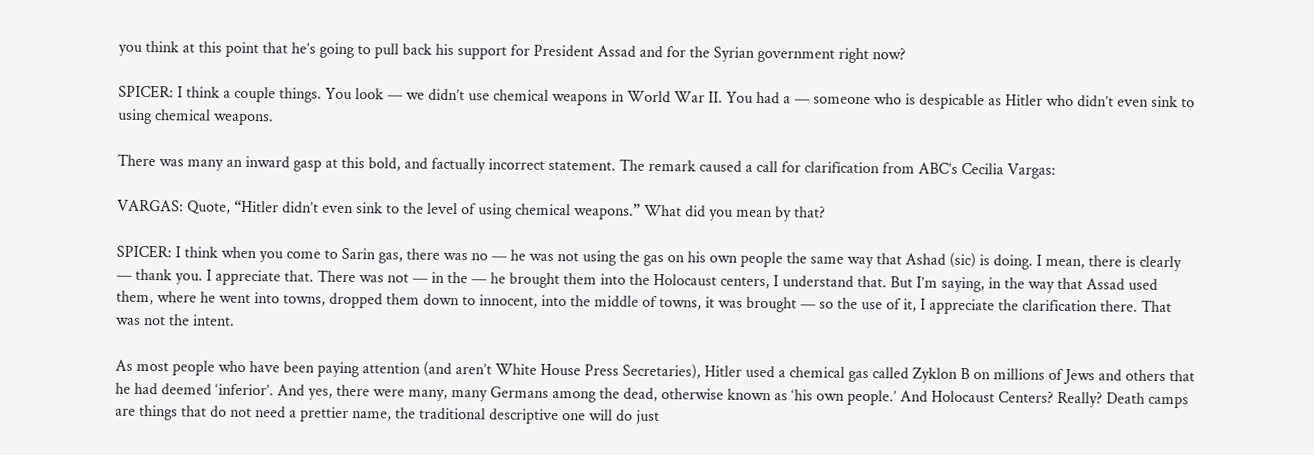you think at this point that he’s going to pull back his support for President Assad and for the Syrian government right now?

SPICER: I think a couple things. You look — we didn’t use chemical weapons in World War II. You had a — someone who is despicable as Hitler who didn’t even sink to using chemical weapons.

There was many an inward gasp at this bold, and factually incorrect statement. The remark caused a call for clarification from ABC’s Cecilia Vargas:

VARGAS: Quote, “Hitler didn’t even sink to the level of using chemical weapons.” What did you mean by that?

SPICER: I think when you come to Sarin gas, there was no — he was not using the gas on his own people the same way that Ashad (sic) is doing. I mean, there is clearly — thank you. I appreciate that. There was not — in the — he brought them into the Holocaust centers, I understand that. But I’m saying, in the way that Assad used them, where he went into towns, dropped them down to innocent, into the middle of towns, it was brought — so the use of it, I appreciate the clarification there. That was not the intent.

As most people who have been paying attention (and aren’t White House Press Secretaries), Hitler used a chemical gas called Zyklon B on millions of Jews and others that he had deemed ‘inferior’. And yes, there were many, many Germans among the dead, otherwise known as ‘his own people.’ And Holocaust Centers? Really? Death camps are things that do not need a prettier name, the traditional descriptive one will do just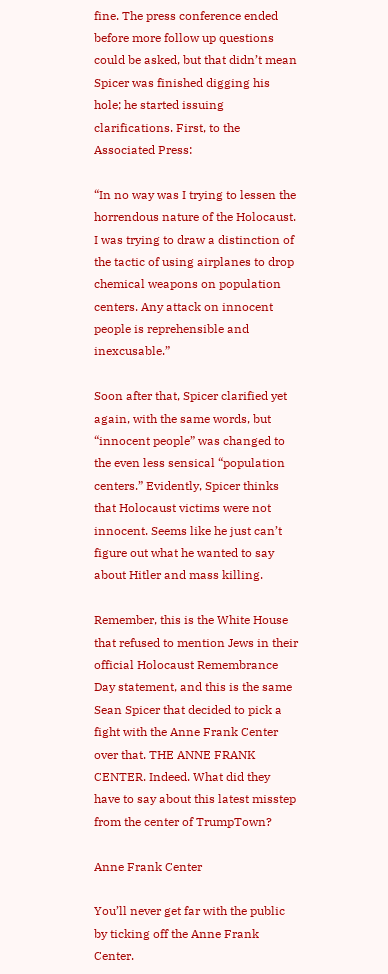fine. The press conference ended before more follow up questions could be asked, but that didn’t mean Spicer was finished digging his hole; he started issuing clarifications. First, to the Associated Press:

“In no way was I trying to lessen the horrendous nature of the Holocaust. I was trying to draw a distinction of the tactic of using airplanes to drop chemical weapons on population centers. Any attack on innocent people is reprehensible and inexcusable.”

Soon after that, Spicer clarified yet again, with the same words, but “innocent people” was changed to the even less sensical “population centers.” Evidently, Spicer thinks that Holocaust victims were not innocent. Seems like he just can’t figure out what he wanted to say about Hitler and mass killing.

Remember, this is the White House that refused to mention Jews in their official Holocaust Remembrance Day statement, and this is the same Sean Spicer that decided to pick a fight with the Anne Frank Center over that. THE ANNE FRANK CENTER. Indeed. What did they have to say about this latest misstep from the center of TrumpTown?

Anne Frank Center

You’ll never get far with the public by ticking off the Anne Frank Center.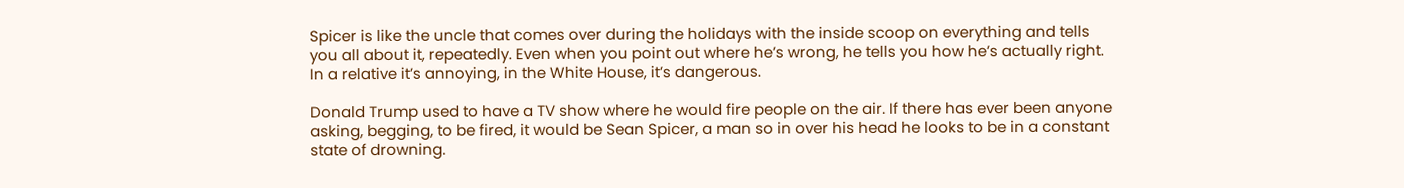Spicer is like the uncle that comes over during the holidays with the inside scoop on everything and tells you all about it, repeatedly. Even when you point out where he’s wrong, he tells you how he’s actually right. In a relative it’s annoying, in the White House, it’s dangerous.

Donald Trump used to have a TV show where he would fire people on the air. If there has ever been anyone asking, begging, to be fired, it would be Sean Spicer, a man so in over his head he looks to be in a constant state of drowning.